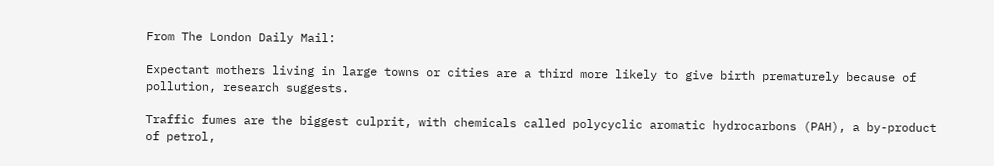From The London Daily Mail:

Expectant mothers living in large towns or cities are a third more likely to give birth prematurely because of pollution, research suggests.

Traffic fumes are the biggest culprit, with chemicals called polycyclic aromatic hydrocarbons (PAH), a by-product of petrol,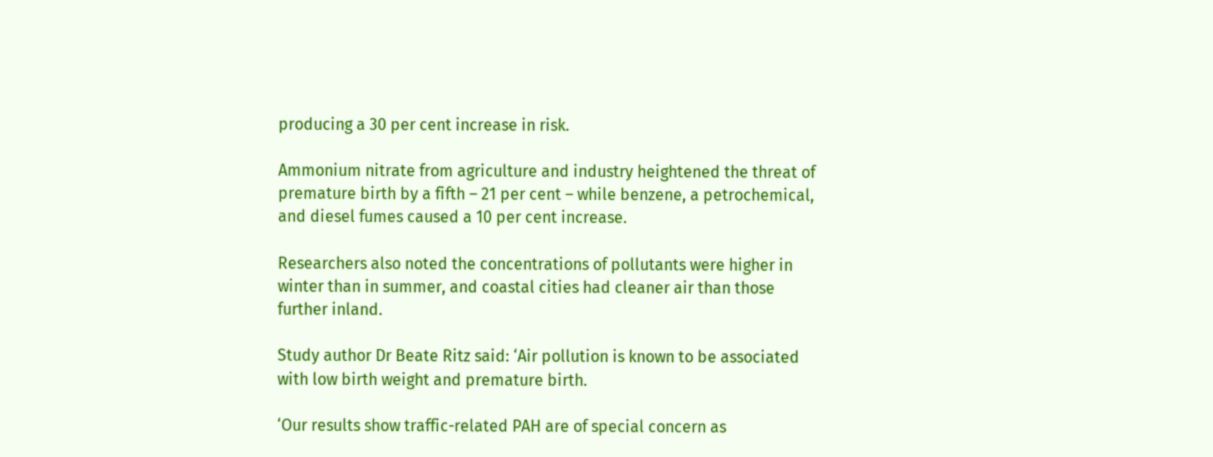producing a 30 per cent increase in risk.

Ammonium nitrate from agriculture and industry heightened the threat of premature birth by a fifth – 21 per cent – while benzene, a petrochemical, and diesel fumes caused a 10 per cent increase.

Researchers also noted the concentrations of pollutants were higher in winter than in summer, and coastal cities had cleaner air than those further inland.

Study author Dr Beate Ritz said: ‘Air pollution is known to be associated with low birth weight and premature birth.

‘Our results show traffic-related PAH are of special concern as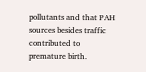pollutants and that PAH sources besides traffic contributed to premature birth.